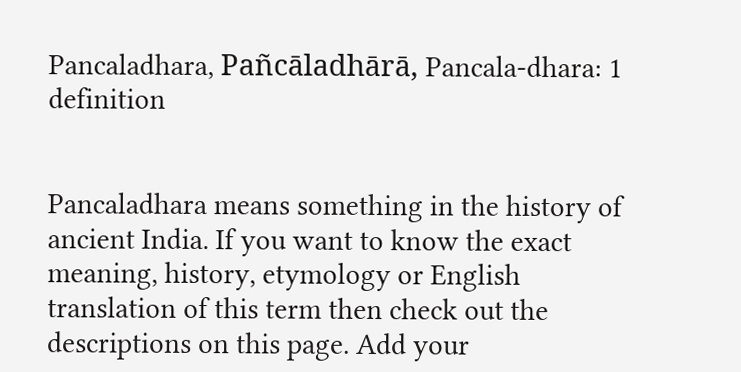Pancaladhara, Pañcāladhārā, Pancala-dhara: 1 definition


Pancaladhara means something in the history of ancient India. If you want to know the exact meaning, history, etymology or English translation of this term then check out the descriptions on this page. Add your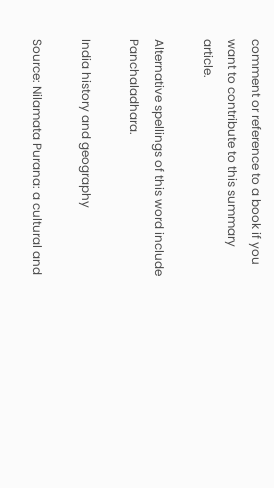comment or reference to a book if you want to contribute to this summary article.

Alternative spellings of this word include Panchaladhara.

India history and geography

Source: Nilamata Purana: a cultural and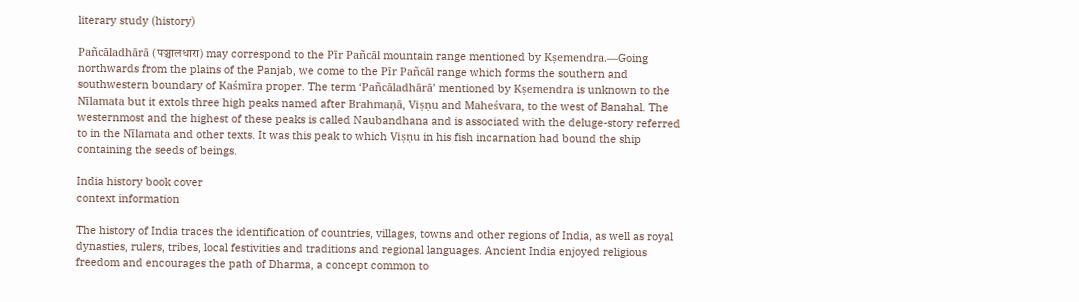literary study (history)

Pañcāladhārā (पञ्चालधारा) may correspond to the Pīr Pañcāl mountain range mentioned by Kṣemendra.—Going northwards from the plains of the Panjab, we come to the Pīr Pañcāl range which forms the southern and southwestern boundary of Kaśmīra proper. The term ‘Pañcāladhārā’ mentioned by Kṣemendra is unknown to the Nīlamata but it extols three high peaks named after Brahmaṇā, Viṣṇu and Maheśvara, to the west of Banahal. The westernmost and the highest of these peaks is called Naubandhana and is associated with the deluge-story referred to in the Nīlamata and other texts. It was this peak to which Viṣṇu in his fish incarnation had bound the ship containing the seeds of beings.

India history book cover
context information

The history of India traces the identification of countries, villages, towns and other regions of India, as well as royal dynasties, rulers, tribes, local festivities and traditions and regional languages. Ancient India enjoyed religious freedom and encourages the path of Dharma, a concept common to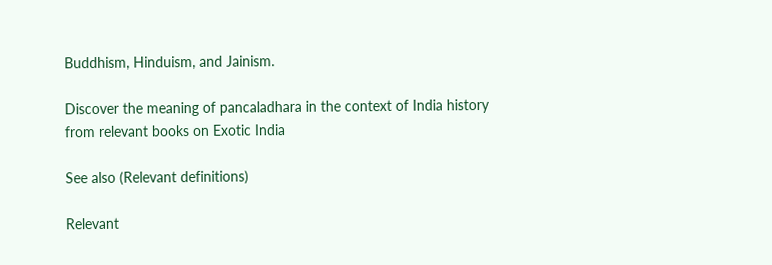Buddhism, Hinduism, and Jainism.

Discover the meaning of pancaladhara in the context of India history from relevant books on Exotic India

See also (Relevant definitions)

Relevant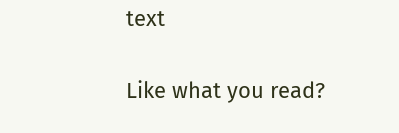text

Like what you read?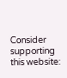Consider supporting this website: